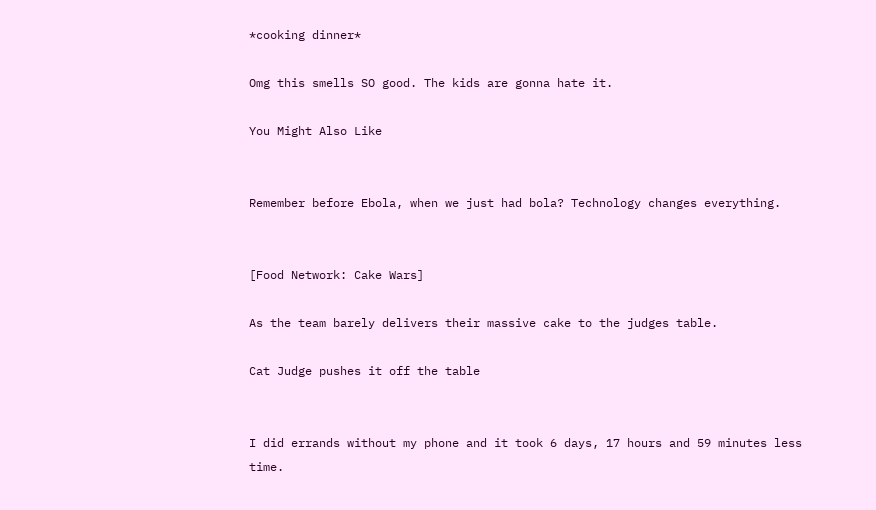*cooking dinner*

Omg this smells SO good. The kids are gonna hate it.

You Might Also Like


Remember before Ebola, when we just had bola? Technology changes everything.


[Food Network: Cake Wars]

As the team barely delivers their massive cake to the judges table.

Cat Judge pushes it off the table


I did errands without my phone and it took 6 days, 17 hours and 59 minutes less time.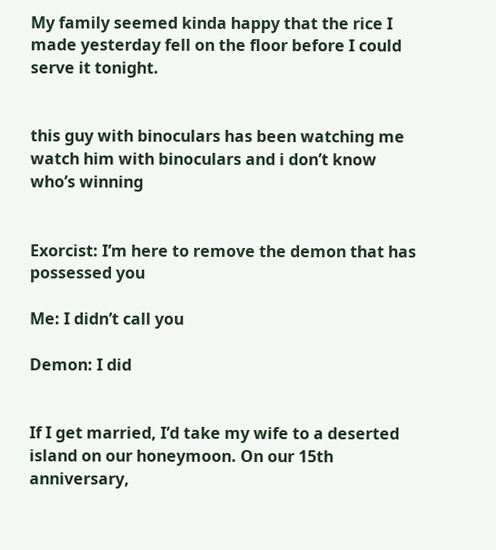My family seemed kinda happy that the rice I made yesterday fell on the floor before I could serve it tonight.


this guy with binoculars has been watching me watch him with binoculars and i don’t know who’s winning


Exorcist: I’m here to remove the demon that has possessed you

Me: I didn’t call you

Demon: I did


If I get married, I’d take my wife to a deserted island on our honeymoon. On our 15th anniversary,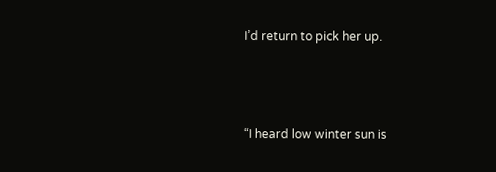I’d return to pick her up.



“I heard low winter sun is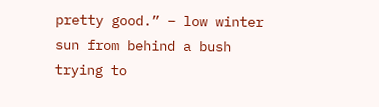pretty good.” – low winter sun from behind a bush trying to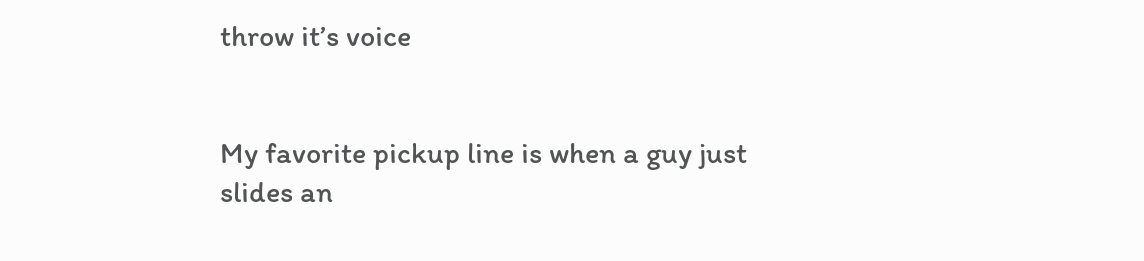throw it’s voice


My favorite pickup line is when a guy just slides an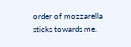order of mozzarella sticks towards me.